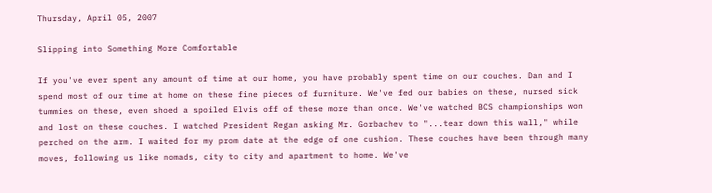Thursday, April 05, 2007

Slipping into Something More Comfortable

If you've ever spent any amount of time at our home, you have probably spent time on our couches. Dan and I spend most of our time at home on these fine pieces of furniture. We've fed our babies on these, nursed sick tummies on these, even shoed a spoiled Elvis off of these more than once. We've watched BCS championships won and lost on these couches. I watched President Regan asking Mr. Gorbachev to "...tear down this wall," while perched on the arm. I waited for my prom date at the edge of one cushion. These couches have been through many moves, following us like nomads, city to city and apartment to home. We've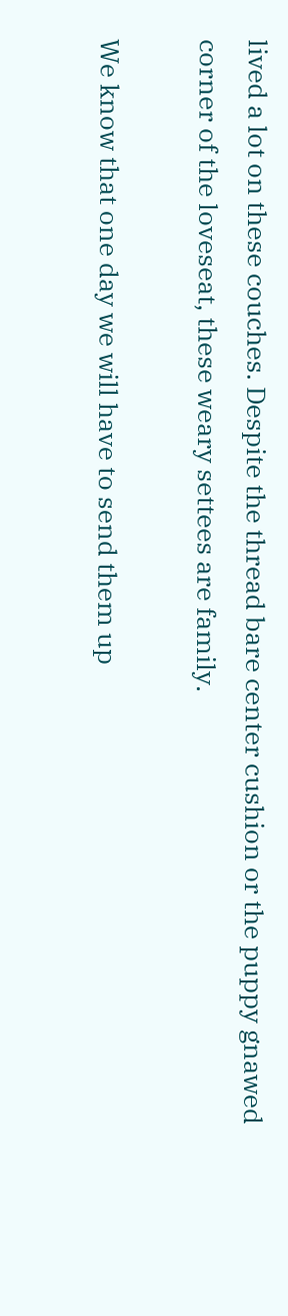lived a lot on these couches. Despite the thread bare center cushion or the puppy gnawed corner of the loveseat, these weary settees are family.

We know that one day we will have to send them up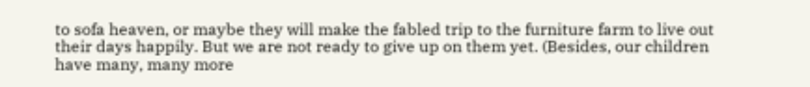to sofa heaven, or maybe they will make the fabled trip to the furniture farm to live out their days happily. But we are not ready to give up on them yet. (Besides, our children have many, many more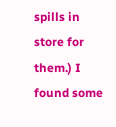spills in store for them.) I found some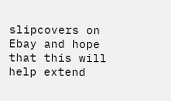slipcovers on Ebay and hope that this will help extend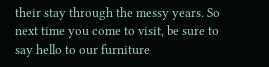their stay through the messy years. So next time you come to visit, be sure to say hello to our furniture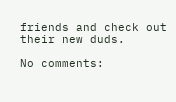friends and check out their new duds.

No comments: